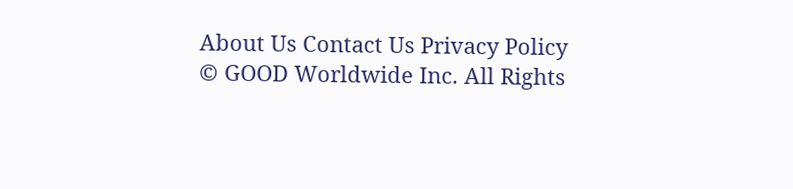About Us Contact Us Privacy Policy
© GOOD Worldwide Inc. All Rights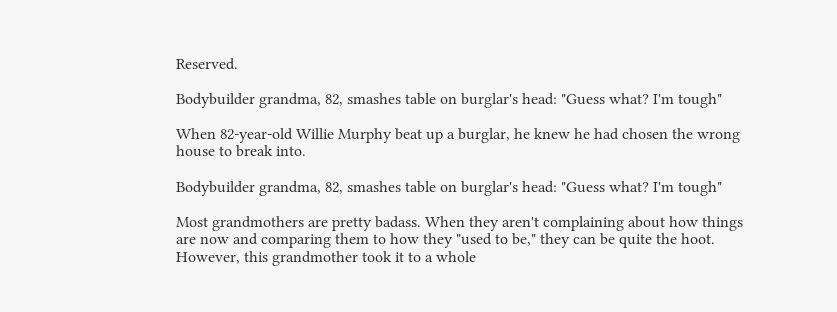Reserved.

Bodybuilder grandma, 82, smashes table on burglar's head: "Guess what? I'm tough"

When 82-year-old Willie Murphy beat up a burglar, he knew he had chosen the wrong house to break into.

Bodybuilder grandma, 82, smashes table on burglar's head: "Guess what? I'm tough"

Most grandmothers are pretty badass. When they aren't complaining about how things are now and comparing them to how they "used to be," they can be quite the hoot. However, this grandmother took it to a whole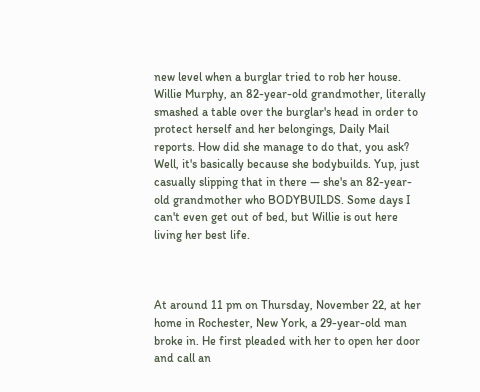new level when a burglar tried to rob her house. Willie Murphy, an 82-year-old grandmother, literally smashed a table over the burglar's head in order to protect herself and her belongings, Daily Mail reports. How did she manage to do that, you ask? Well, it's basically because she bodybuilds. Yup, just casually slipping that in there — she's an 82-year-old grandmother who BODYBUILDS. Some days I can't even get out of bed, but Willie is out here living her best life.



At around 11 pm on Thursday, November 22, at her home in Rochester, New York, a 29-year-old man broke in. He first pleaded with her to open her door and call an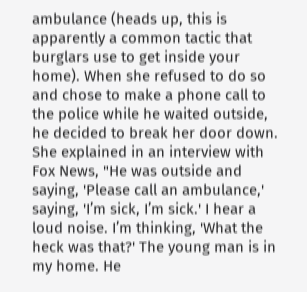ambulance (heads up, this is apparently a common tactic that burglars use to get inside your home). When she refused to do so and chose to make a phone call to the police while he waited outside, he decided to break her door down. She explained in an interview with Fox News, "He was outside and saying, 'Please call an ambulance,' saying, 'I’m sick, I’m sick.' I hear a loud noise. I’m thinking, 'What the heck was that?' The young man is in my home. He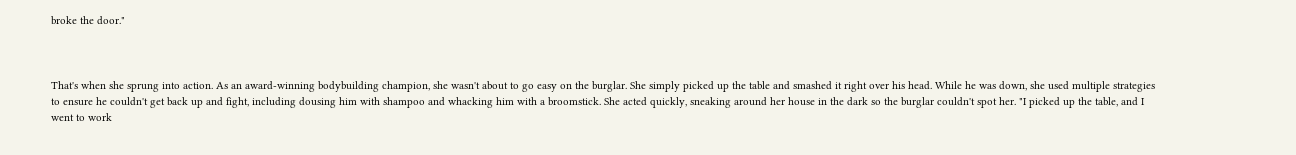broke the door."



That's when she sprung into action. As an award-winning bodybuilding champion, she wasn't about to go easy on the burglar. She simply picked up the table and smashed it right over his head. While he was down, she used multiple strategies to ensure he couldn't get back up and fight, including dousing him with shampoo and whacking him with a broomstick. She acted quickly, sneaking around her house in the dark so the burglar couldn't spot her. "I picked up the table, and I went to work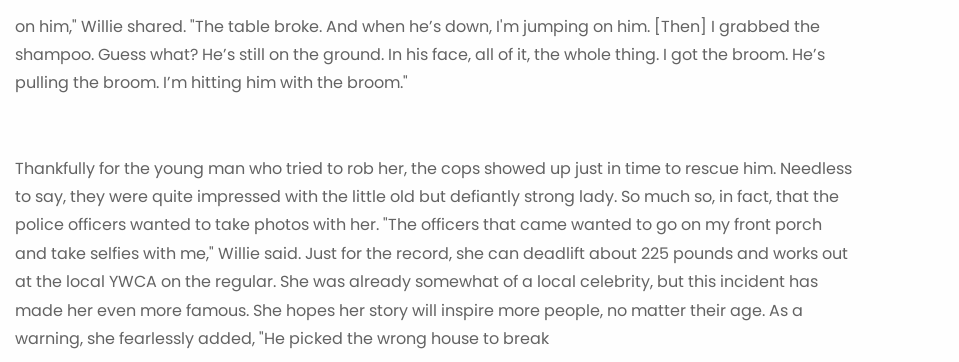on him," Willie shared. "The table broke. And when he’s down, I'm jumping on him. [Then] I grabbed the shampoo. Guess what? He’s still on the ground. In his face, all of it, the whole thing. I got the broom. He’s pulling the broom. I’m hitting him with the broom."


Thankfully for the young man who tried to rob her, the cops showed up just in time to rescue him. Needless to say, they were quite impressed with the little old but defiantly strong lady. So much so, in fact, that the police officers wanted to take photos with her. "The officers that came wanted to go on my front porch and take selfies with me," Willie said. Just for the record, she can deadlift about 225 pounds and works out at the local YWCA on the regular. She was already somewhat of a local celebrity, but this incident has made her even more famous. She hopes her story will inspire more people, no matter their age. As a warning, she fearlessly added, "He picked the wrong house to break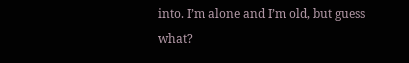into. I’m alone and I’m old, but guess what?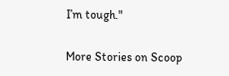I’m tough."

More Stories on Scoop